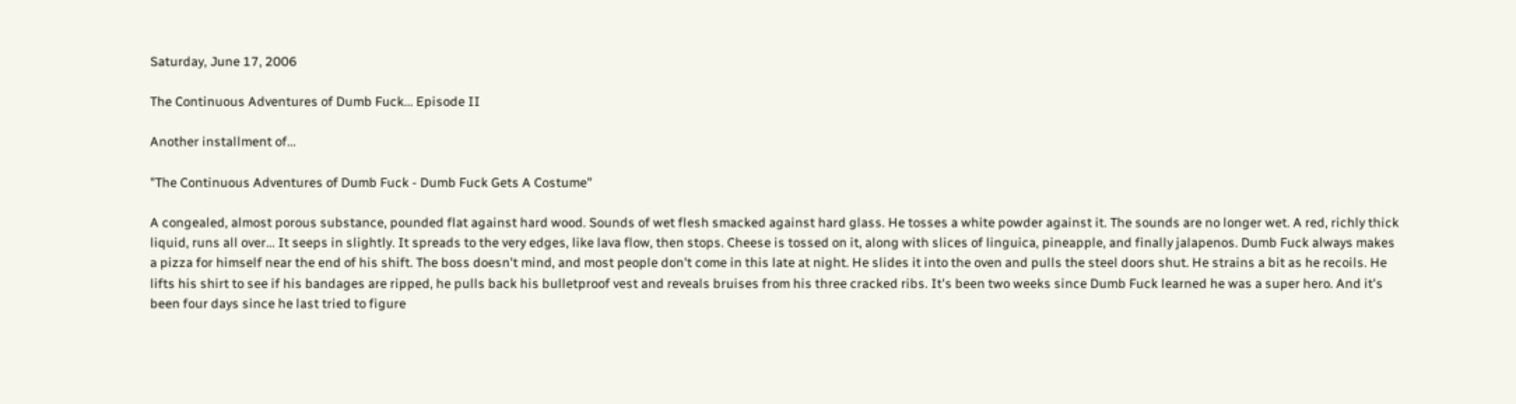Saturday, June 17, 2006

The Continuous Adventures of Dumb Fuck... Episode II

Another installment of...

"The Continuous Adventures of Dumb Fuck - Dumb Fuck Gets A Costume"

A congealed, almost porous substance, pounded flat against hard wood. Sounds of wet flesh smacked against hard glass. He tosses a white powder against it. The sounds are no longer wet. A red, richly thick liquid, runs all over... It seeps in slightly. It spreads to the very edges, like lava flow, then stops. Cheese is tossed on it, along with slices of linguica, pineapple, and finally jalapenos. Dumb Fuck always makes a pizza for himself near the end of his shift. The boss doesn't mind, and most people don't come in this late at night. He slides it into the oven and pulls the steel doors shut. He strains a bit as he recoils. He lifts his shirt to see if his bandages are ripped, he pulls back his bulletproof vest and reveals bruises from his three cracked ribs. It's been two weeks since Dumb Fuck learned he was a super hero. And it's been four days since he last tried to figure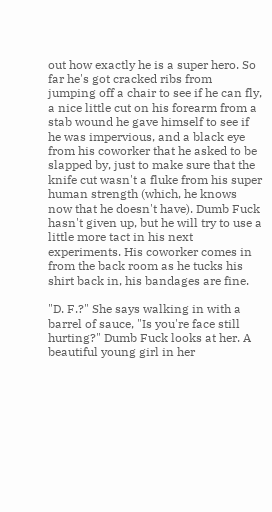out how exactly he is a super hero. So far he's got cracked ribs from jumping off a chair to see if he can fly, a nice little cut on his forearm from a stab wound he gave himself to see if he was impervious, and a black eye from his coworker that he asked to be slapped by, just to make sure that the knife cut wasn't a fluke from his super human strength (which, he knows now that he doesn't have). Dumb Fuck hasn't given up, but he will try to use a little more tact in his next experiments. His coworker comes in from the back room as he tucks his shirt back in, his bandages are fine.

"D. F.?" She says walking in with a barrel of sauce, "Is you're face still hurting?" Dumb Fuck looks at her. A beautiful young girl in her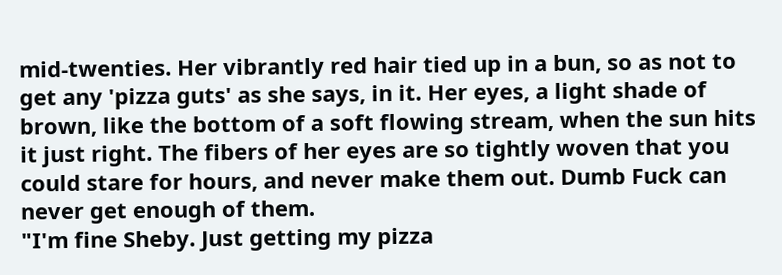mid-twenties. Her vibrantly red hair tied up in a bun, so as not to get any 'pizza guts' as she says, in it. Her eyes, a light shade of brown, like the bottom of a soft flowing stream, when the sun hits it just right. The fibers of her eyes are so tightly woven that you could stare for hours, and never make them out. Dumb Fuck can never get enough of them.
"I'm fine Sheby. Just getting my pizza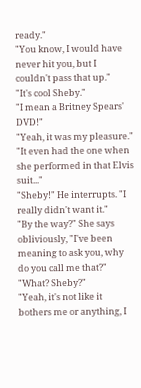ready."
"You know, I would have never hit you, but I couldn't pass that up."
"It's cool Sheby."
"I mean a Britney Spears' DVD!"
"Yeah, it was my pleasure."
"It even had the one when she performed in that Elvis suit..."
"Sheby!" He interrupts. "I really didn't want it."
"By the way?" She says obliviously, "I've been meaning to ask you, why do you call me that?"
"What? Sheby?"
"Yeah, it's not like it bothers me or anything, I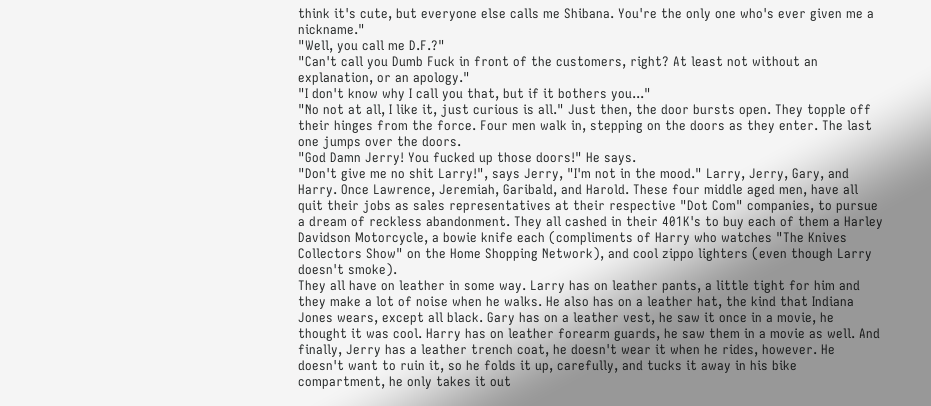think it's cute, but everyone else calls me Shibana. You're the only one who's ever given me a nickname."
"Well, you call me D.F.?"
"Can't call you Dumb Fuck in front of the customers, right? At least not without an explanation, or an apology."
"I don't know why I call you that, but if it bothers you..."
"No not at all, I like it, just curious is all." Just then, the door bursts open. They topple off their hinges from the force. Four men walk in, stepping on the doors as they enter. The last one jumps over the doors.
"God Damn Jerry! You fucked up those doors!" He says.
"Don't give me no shit Larry!", says Jerry, "I'm not in the mood." Larry, Jerry, Gary, and Harry. Once Lawrence, Jeremiah, Garibald, and Harold. These four middle aged men, have all quit their jobs as sales representatives at their respective "Dot Com" companies, to pursue a dream of reckless abandonment. They all cashed in their 401K's to buy each of them a Harley Davidson Motorcycle, a bowie knife each (compliments of Harry who watches "The Knives Collectors Show" on the Home Shopping Network), and cool zippo lighters (even though Larry doesn't smoke).
They all have on leather in some way. Larry has on leather pants, a little tight for him and they make a lot of noise when he walks. He also has on a leather hat, the kind that Indiana Jones wears, except all black. Gary has on a leather vest, he saw it once in a movie, he thought it was cool. Harry has on leather forearm guards, he saw them in a movie as well. And finally, Jerry has a leather trench coat, he doesn't wear it when he rides, however. He doesn't want to ruin it, so he folds it up, carefully, and tucks it away in his bike compartment, he only takes it out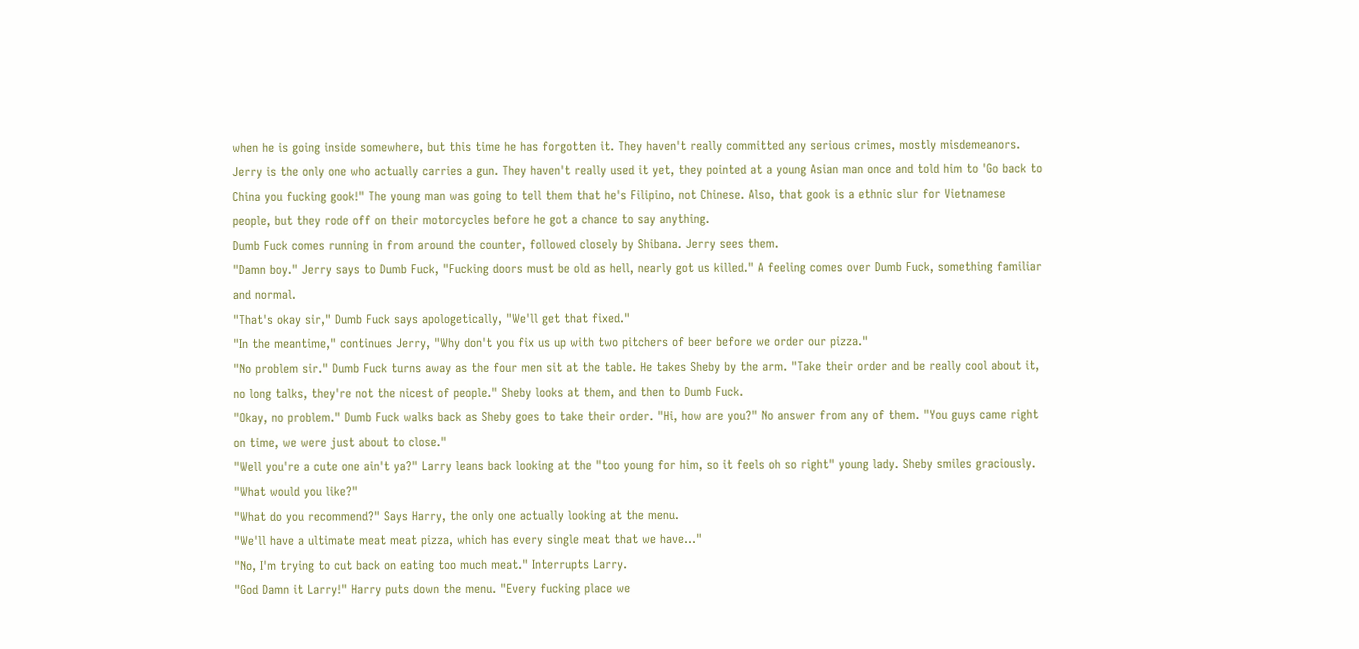when he is going inside somewhere, but this time he has forgotten it. They haven't really committed any serious crimes, mostly misdemeanors. Jerry is the only one who actually carries a gun. They haven't really used it yet, they pointed at a young Asian man once and told him to 'Go back to China you fucking gook!" The young man was going to tell them that he's Filipino, not Chinese. Also, that gook is a ethnic slur for Vietnamese people, but they rode off on their motorcycles before he got a chance to say anything.
Dumb Fuck comes running in from around the counter, followed closely by Shibana. Jerry sees them.
"Damn boy." Jerry says to Dumb Fuck, "Fucking doors must be old as hell, nearly got us killed." A feeling comes over Dumb Fuck, something familiar and normal.
"That's okay sir," Dumb Fuck says apologetically, "We'll get that fixed."
"In the meantime," continues Jerry, "Why don't you fix us up with two pitchers of beer before we order our pizza."
"No problem sir." Dumb Fuck turns away as the four men sit at the table. He takes Sheby by the arm. "Take their order and be really cool about it, no long talks, they're not the nicest of people." Sheby looks at them, and then to Dumb Fuck.
"Okay, no problem." Dumb Fuck walks back as Sheby goes to take their order. "Hi, how are you?" No answer from any of them. "You guys came right on time, we were just about to close."
"Well you're a cute one ain't ya?" Larry leans back looking at the "too young for him, so it feels oh so right" young lady. Sheby smiles graciously.
"What would you like?"
"What do you recommend?" Says Harry, the only one actually looking at the menu.
"We'll have a ultimate meat meat pizza, which has every single meat that we have..."
"No, I'm trying to cut back on eating too much meat." Interrupts Larry.
"God Damn it Larry!" Harry puts down the menu. "Every fucking place we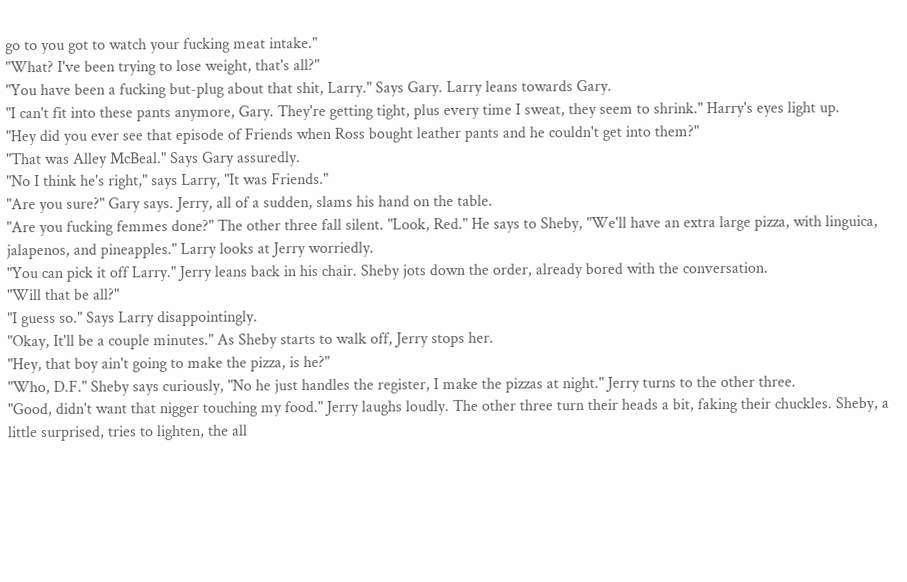go to you got to watch your fucking meat intake."
"What? I've been trying to lose weight, that's all?"
"You have been a fucking but-plug about that shit, Larry." Says Gary. Larry leans towards Gary.
"I can't fit into these pants anymore, Gary. They're getting tight, plus every time I sweat, they seem to shrink." Harry's eyes light up.
"Hey did you ever see that episode of Friends when Ross bought leather pants and he couldn't get into them?"
"That was Alley McBeal." Says Gary assuredly.
"No I think he's right," says Larry, "It was Friends."
"Are you sure?" Gary says. Jerry, all of a sudden, slams his hand on the table.
"Are you fucking femmes done?" The other three fall silent. "Look, Red." He says to Sheby, "We'll have an extra large pizza, with linguica, jalapenos, and pineapples." Larry looks at Jerry worriedly.
"You can pick it off Larry." Jerry leans back in his chair. Sheby jots down the order, already bored with the conversation.
"Will that be all?"
"I guess so." Says Larry disappointingly.
"Okay, It'll be a couple minutes." As Sheby starts to walk off, Jerry stops her.
"Hey, that boy ain't going to make the pizza, is he?"
"Who, D.F." Sheby says curiously, "No he just handles the register, I make the pizzas at night." Jerry turns to the other three.
"Good, didn't want that nigger touching my food." Jerry laughs loudly. The other three turn their heads a bit, faking their chuckles. Sheby, a little surprised, tries to lighten, the all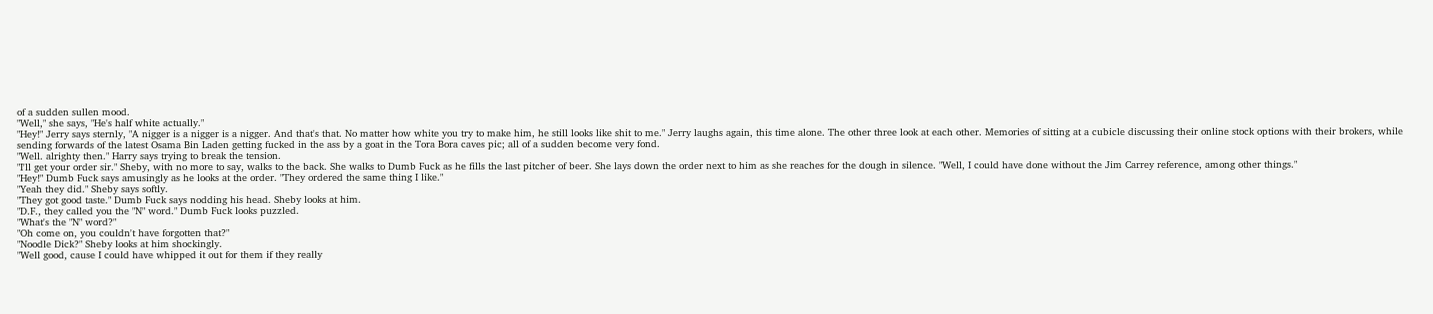of a sudden sullen mood.
"Well," she says, "He's half white actually."
"Hey!" Jerry says sternly, "A nigger is a nigger is a nigger. And that's that. No matter how white you try to make him, he still looks like shit to me." Jerry laughs again, this time alone. The other three look at each other. Memories of sitting at a cubicle discussing their online stock options with their brokers, while sending forwards of the latest Osama Bin Laden getting fucked in the ass by a goat in the Tora Bora caves pic; all of a sudden become very fond.
"Well. alrighty then." Harry says trying to break the tension.
"I'll get your order sir." Sheby, with no more to say, walks to the back. She walks to Dumb Fuck as he fills the last pitcher of beer. She lays down the order next to him as she reaches for the dough in silence. "Well, I could have done without the Jim Carrey reference, among other things."
"Hey!" Dumb Fuck says amusingly as he looks at the order. "They ordered the same thing I like."
"Yeah they did." Sheby says softly.
"They got good taste." Dumb Fuck says nodding his head. Sheby looks at him.
"D.F., they called you the "N" word." Dumb Fuck looks puzzled.
"What's the "N" word?"
"Oh come on, you couldn't have forgotten that?"
"Noodle Dick?" Sheby looks at him shockingly.
"Well good, cause I could have whipped it out for them if they really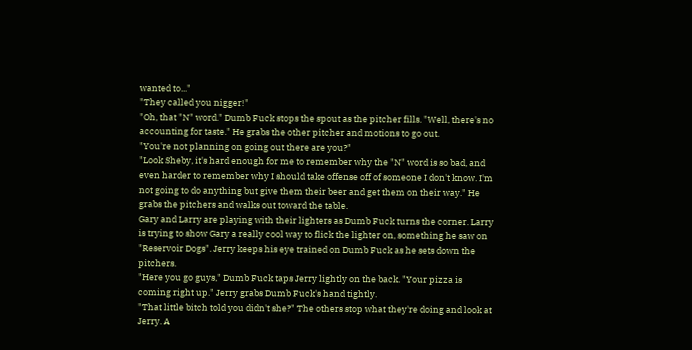wanted to..."
"They called you nigger!"
"Oh, that "N" word." Dumb Fuck stops the spout as the pitcher fills. "Well, there's no accounting for taste." He grabs the other pitcher and motions to go out.
"You're not planning on going out there are you?"
"Look Sheby, it's hard enough for me to remember why the "N" word is so bad, and even harder to remember why I should take offense off of someone I don't know. I'm not going to do anything but give them their beer and get them on their way." He grabs the pitchers and walks out toward the table.
Gary and Larry are playing with their lighters as Dumb Fuck turns the corner. Larry is trying to show Gary a really cool way to flick the lighter on, something he saw on "Reservoir Dogs". Jerry keeps his eye trained on Dumb Fuck as he sets down the pitchers.
"Here you go guys," Dumb Fuck taps Jerry lightly on the back. "Your pizza is coming right up." Jerry grabs Dumb Fuck's hand tightly.
"That little bitch told you didn't she?" The others stop what they're doing and look at Jerry. A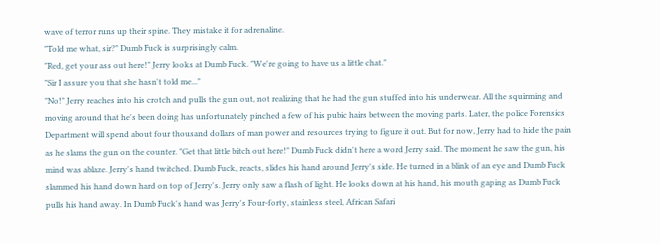wave of terror runs up their spine. They mistake it for adrenaline.
"Told me what, sir?" Dumb Fuck is surprisingly calm.
"Red, get your ass out here!" Jerry looks at Dumb Fuck. "We're going to have us a little chat."
"Sir I assure you that she hasn't told me..."
"No!" Jerry reaches into his crotch and pulls the gun out, not realizing that he had the gun stuffed into his underwear. All the squirming and moving around that he's been doing has unfortunately pinched a few of his pubic hairs between the moving parts. Later, the police Forensics Department will spend about four thousand dollars of man power and resources trying to figure it out. But for now, Jerry had to hide the pain as he slams the gun on the counter. "Get that little bitch out here!" Dumb Fuck didn't here a word Jerry said. The moment he saw the gun, his mind was ablaze. Jerry's hand twitched. Dumb Fuck, reacts, slides his hand around Jerry's side. He turned in a blink of an eye and Dumb Fuck slammed his hand down hard on top of Jerry's. Jerry only saw a flash of light. He looks down at his hand, his mouth gaping as Dumb Fuck pulls his hand away. In Dumb Fuck's hand was Jerry's Four-forty, stainless steel, African Safari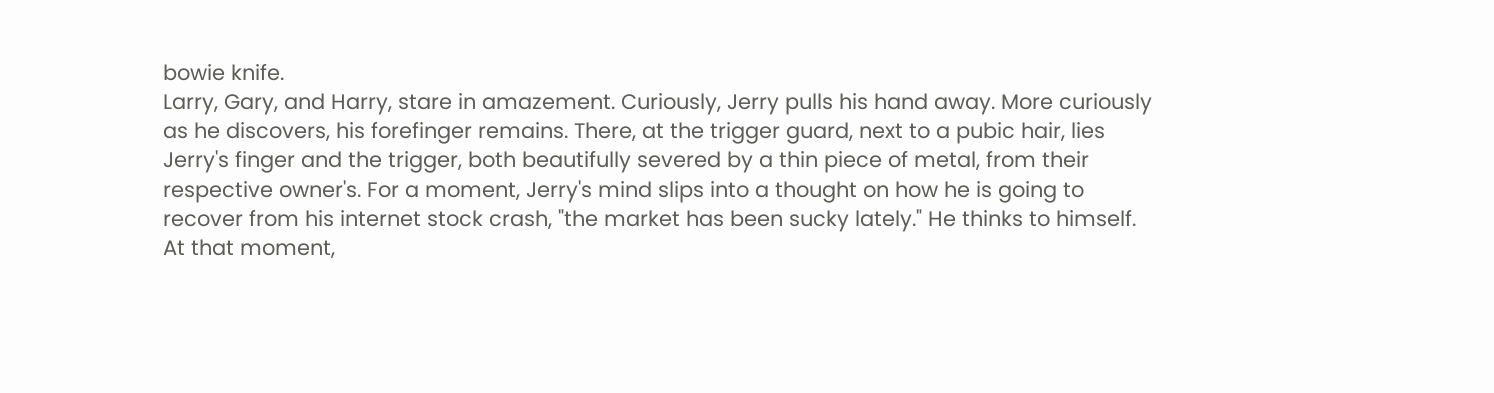bowie knife.
Larry, Gary, and Harry, stare in amazement. Curiously, Jerry pulls his hand away. More curiously as he discovers, his forefinger remains. There, at the trigger guard, next to a pubic hair, lies Jerry's finger and the trigger, both beautifully severed by a thin piece of metal, from their respective owner's. For a moment, Jerry's mind slips into a thought on how he is going to recover from his internet stock crash, "the market has been sucky lately." He thinks to himself.
At that moment,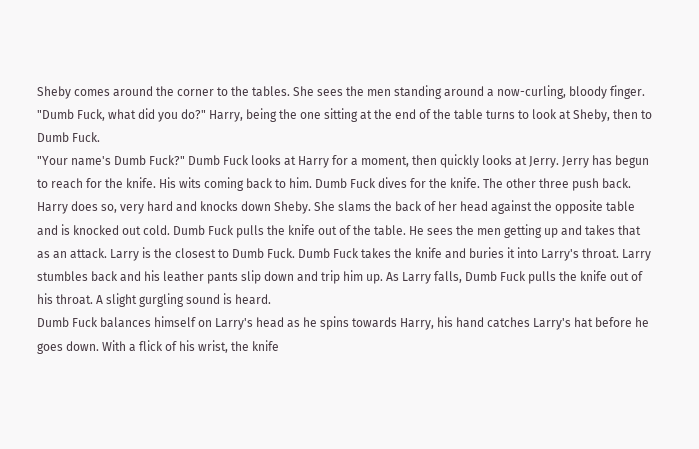Sheby comes around the corner to the tables. She sees the men standing around a now-curling, bloody finger.
"Dumb Fuck, what did you do?" Harry, being the one sitting at the end of the table turns to look at Sheby, then to Dumb Fuck.
"Your name's Dumb Fuck?" Dumb Fuck looks at Harry for a moment, then quickly looks at Jerry. Jerry has begun to reach for the knife. His wits coming back to him. Dumb Fuck dives for the knife. The other three push back. Harry does so, very hard and knocks down Sheby. She slams the back of her head against the opposite table and is knocked out cold. Dumb Fuck pulls the knife out of the table. He sees the men getting up and takes that as an attack. Larry is the closest to Dumb Fuck. Dumb Fuck takes the knife and buries it into Larry's throat. Larry stumbles back and his leather pants slip down and trip him up. As Larry falls, Dumb Fuck pulls the knife out of his throat. A slight gurgling sound is heard.
Dumb Fuck balances himself on Larry's head as he spins towards Harry, his hand catches Larry's hat before he goes down. With a flick of his wrist, the knife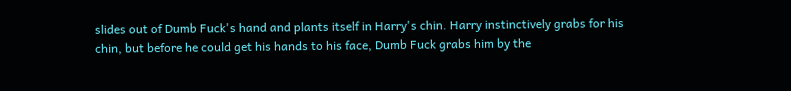slides out of Dumb Fuck's hand and plants itself in Harry's chin. Harry instinctively grabs for his chin, but before he could get his hands to his face, Dumb Fuck grabs him by the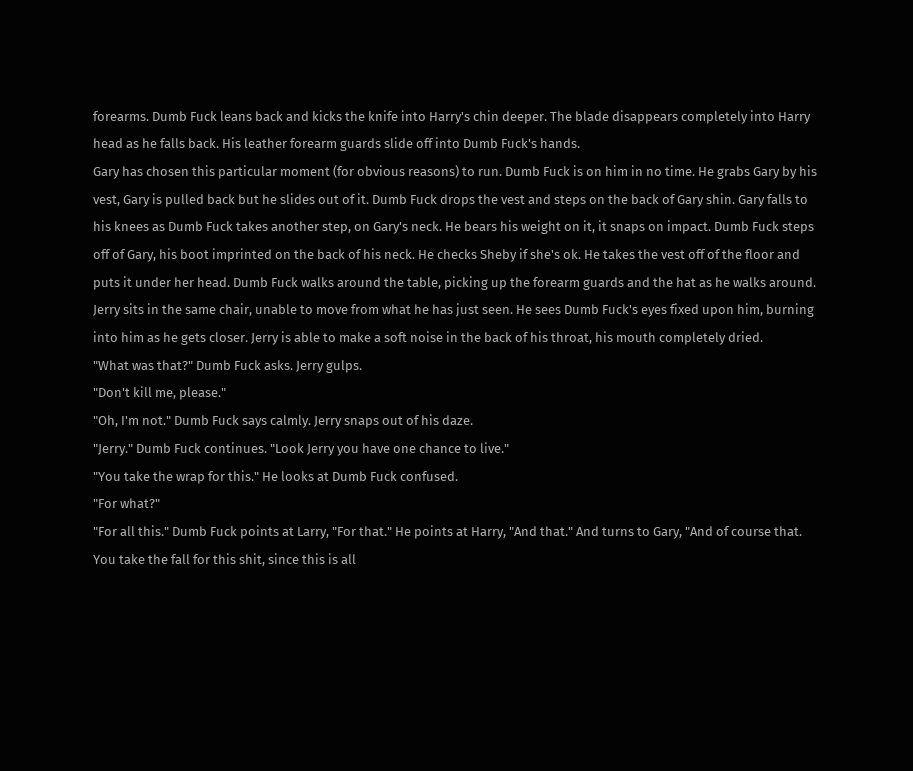forearms. Dumb Fuck leans back and kicks the knife into Harry's chin deeper. The blade disappears completely into Harry head as he falls back. His leather forearm guards slide off into Dumb Fuck's hands.
Gary has chosen this particular moment (for obvious reasons) to run. Dumb Fuck is on him in no time. He grabs Gary by his vest, Gary is pulled back but he slides out of it. Dumb Fuck drops the vest and steps on the back of Gary shin. Gary falls to his knees as Dumb Fuck takes another step, on Gary's neck. He bears his weight on it, it snaps on impact. Dumb Fuck steps off of Gary, his boot imprinted on the back of his neck. He checks Sheby if she's ok. He takes the vest off of the floor and puts it under her head. Dumb Fuck walks around the table, picking up the forearm guards and the hat as he walks around. Jerry sits in the same chair, unable to move from what he has just seen. He sees Dumb Fuck's eyes fixed upon him, burning into him as he gets closer. Jerry is able to make a soft noise in the back of his throat, his mouth completely dried.
"What was that?" Dumb Fuck asks. Jerry gulps.
"Don't kill me, please."
"Oh, I'm not." Dumb Fuck says calmly. Jerry snaps out of his daze.
"Jerry." Dumb Fuck continues. "Look Jerry you have one chance to live."
"You take the wrap for this." He looks at Dumb Fuck confused.
"For what?"
"For all this." Dumb Fuck points at Larry, "For that." He points at Harry, "And that." And turns to Gary, "And of course that. You take the fall for this shit, since this is all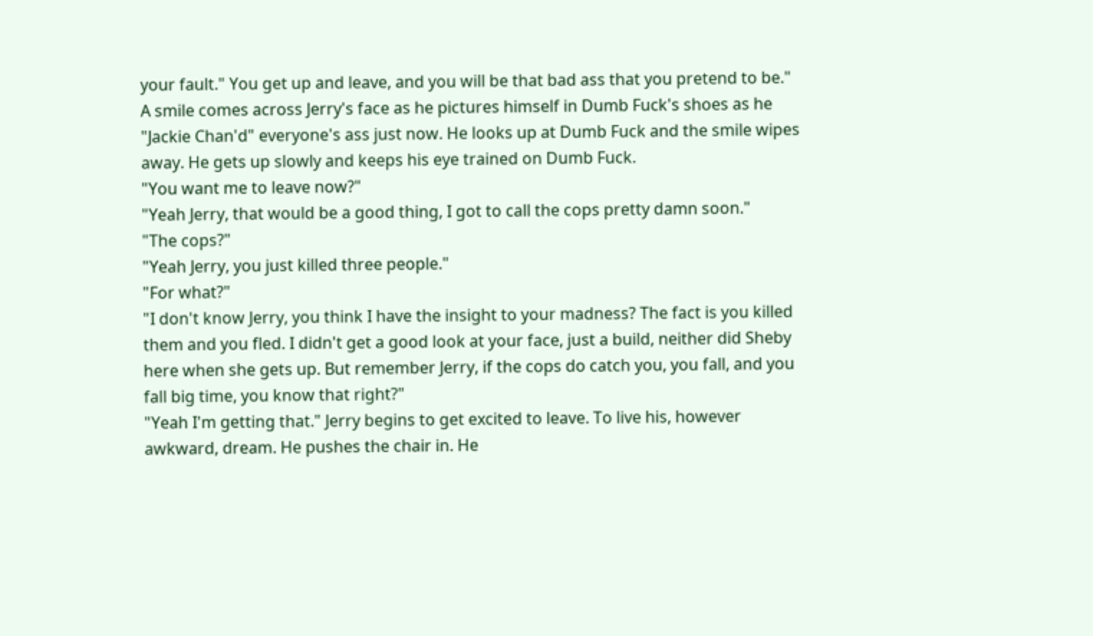your fault." You get up and leave, and you will be that bad ass that you pretend to be." A smile comes across Jerry's face as he pictures himself in Dumb Fuck's shoes as he "Jackie Chan'd" everyone's ass just now. He looks up at Dumb Fuck and the smile wipes away. He gets up slowly and keeps his eye trained on Dumb Fuck.
"You want me to leave now?"
"Yeah Jerry, that would be a good thing, I got to call the cops pretty damn soon."
"The cops?"
"Yeah Jerry, you just killed three people."
"For what?"
"I don't know Jerry, you think I have the insight to your madness? The fact is you killed them and you fled. I didn't get a good look at your face, just a build, neither did Sheby here when she gets up. But remember Jerry, if the cops do catch you, you fall, and you fall big time, you know that right?"
"Yeah I'm getting that." Jerry begins to get excited to leave. To live his, however awkward, dream. He pushes the chair in. He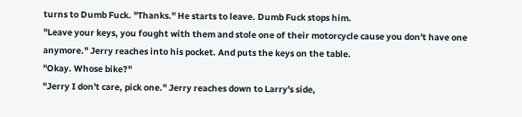turns to Dumb Fuck. "Thanks." He starts to leave. Dumb Fuck stops him.
"Leave your keys, you fought with them and stole one of their motorcycle cause you don't have one anymore." Jerry reaches into his pocket. And puts the keys on the table.
"Okay. Whose bike?"
"Jerry I don't care, pick one." Jerry reaches down to Larry's side,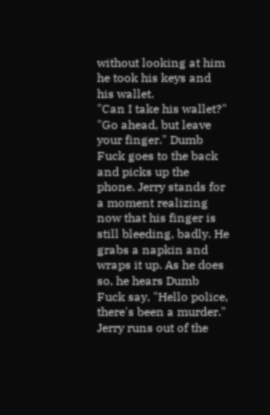without looking at him he took his keys and his wallet.
"Can I take his wallet?"
"Go ahead, but leave your finger." Dumb Fuck goes to the back and picks up the phone. Jerry stands for a moment realizing now that his finger is still bleeding, badly. He grabs a napkin and wraps it up. As he does so, he hears Dumb Fuck say, "Hello police, there's been a murder." Jerry runs out of the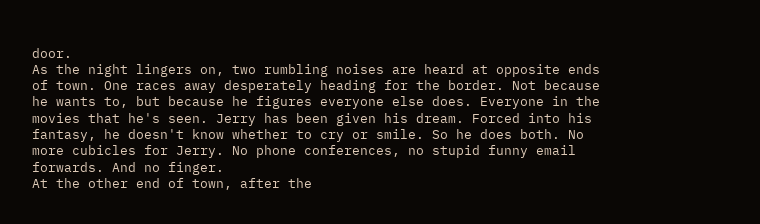door.
As the night lingers on, two rumbling noises are heard at opposite ends of town. One races away desperately heading for the border. Not because he wants to, but because he figures everyone else does. Everyone in the movies that he's seen. Jerry has been given his dream. Forced into his fantasy, he doesn't know whether to cry or smile. So he does both. No more cubicles for Jerry. No phone conferences, no stupid funny email forwards. And no finger.
At the other end of town, after the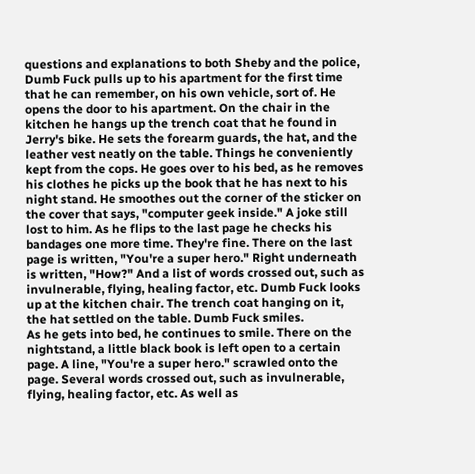questions and explanations to both Sheby and the police, Dumb Fuck pulls up to his apartment for the first time that he can remember, on his own vehicle, sort of. He opens the door to his apartment. On the chair in the kitchen he hangs up the trench coat that he found in Jerry's bike. He sets the forearm guards, the hat, and the leather vest neatly on the table. Things he conveniently kept from the cops. He goes over to his bed, as he removes his clothes he picks up the book that he has next to his night stand. He smoothes out the corner of the sticker on the cover that says, "computer geek inside." A joke still lost to him. As he flips to the last page he checks his bandages one more time. They're fine. There on the last page is written, "You're a super hero." Right underneath is written, "How?" And a list of words crossed out, such as invulnerable, flying, healing factor, etc. Dumb Fuck looks up at the kitchen chair. The trench coat hanging on it, the hat settled on the table. Dumb Fuck smiles.
As he gets into bed, he continues to smile. There on the nightstand, a little black book is left open to a certain page. A line, "You're a super hero." scrawled onto the page. Several words crossed out, such as invulnerable, flying, healing factor, etc. As well as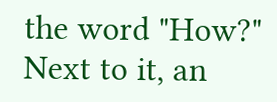the word "How?" Next to it, an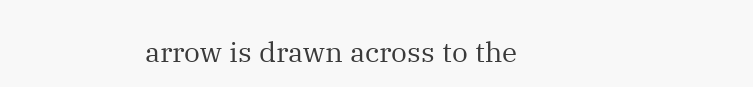arrow is drawn across to the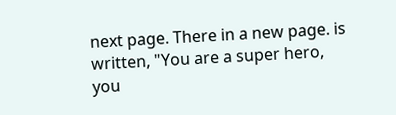next page. There in a new page. is written, "You are a super hero, you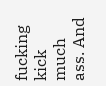fucking kick much ass. And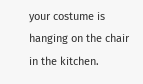your costume is hanging on the chair in the kitchen.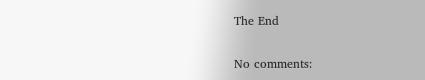The End

No comments: